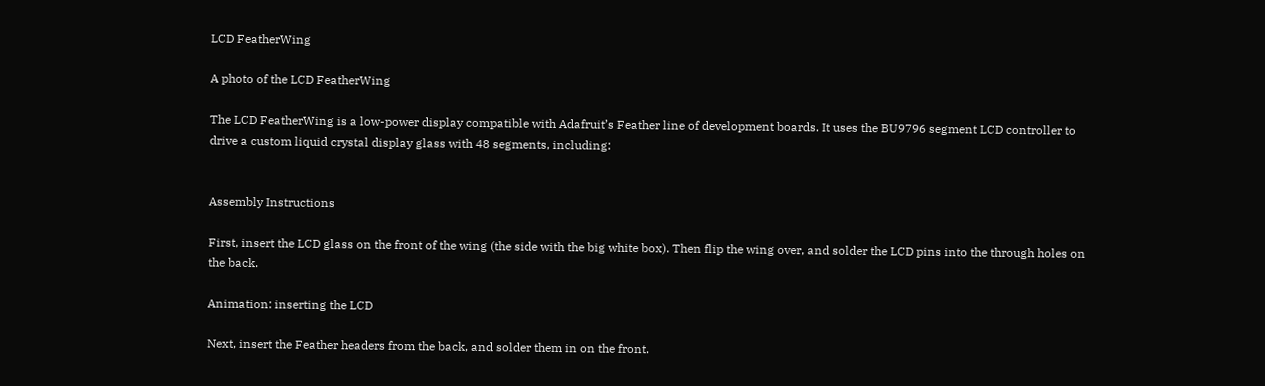LCD FeatherWing

A photo of the LCD FeatherWing

The LCD FeatherWing is a low-power display compatible with Adafruit’s Feather line of development boards. It uses the BU9796 segment LCD controller to drive a custom liquid crystal display glass with 48 segments, including:


Assembly Instructions

First, insert the LCD glass on the front of the wing (the side with the big white box). Then flip the wing over, and solder the LCD pins into the through holes on the back.

Animation: inserting the LCD

Next, insert the Feather headers from the back, and solder them in on the front.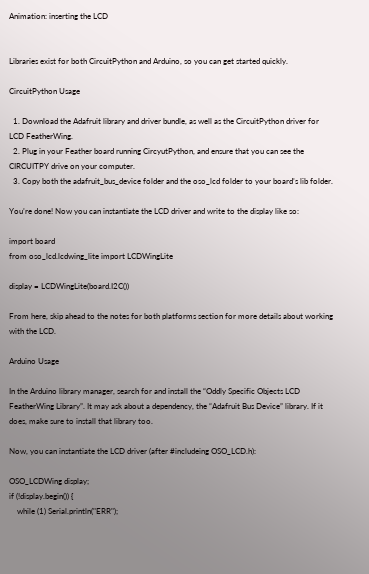Animation: inserting the LCD


Libraries exist for both CircuitPython and Arduino, so you can get started quickly.

CircuitPython Usage

  1. Download the Adafruit library and driver bundle, as well as the CircuitPython driver for LCD FeatherWing.
  2. Plug in your Feather board running CircyutPython, and ensure that you can see the CIRCUITPY drive on your computer.
  3. Copy both the adafruit_bus_device folder and the oso_lcd folder to your board’s lib folder.

You’re done! Now you can instantiate the LCD driver and write to the display like so:

import board
from oso_lcd.lcdwing_lite import LCDWingLite

display = LCDWingLite(board.I2C())

From here, skip ahead to the notes for both platforms section for more details about working with the LCD.

Arduino Usage

In the Arduino library manager, search for and install the “Oddly Specific Objects LCD FeatherWing Library”. It may ask about a dependency, the “Adafruit Bus Device” library. If it does, make sure to install that library too.

Now, you can instantiate the LCD driver (after #includeing OSO_LCD.h):

OSO_LCDWing display;
if (!display.begin()) {
    while (1) Serial.println("ERR");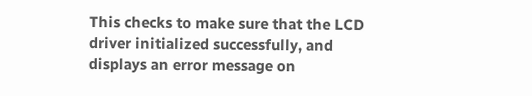This checks to make sure that the LCD driver initialized successfully, and displays an error message on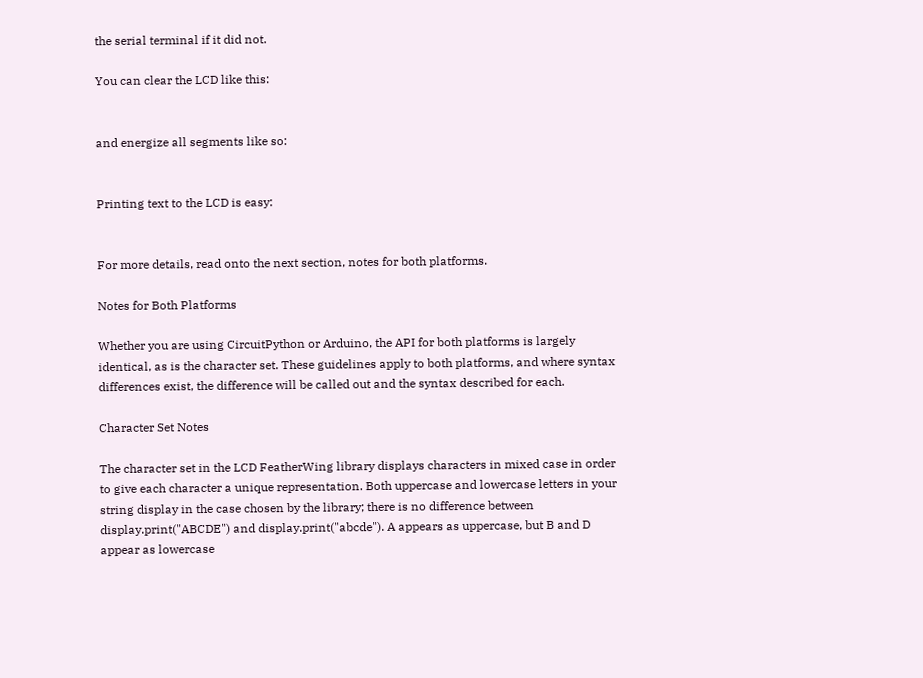the serial terminal if it did not.

You can clear the LCD like this:


and energize all segments like so:


Printing text to the LCD is easy:


For more details, read onto the next section, notes for both platforms.

Notes for Both Platforms

Whether you are using CircuitPython or Arduino, the API for both platforms is largely identical, as is the character set. These guidelines apply to both platforms, and where syntax differences exist, the difference will be called out and the syntax described for each.

Character Set Notes

The character set in the LCD FeatherWing library displays characters in mixed case in order to give each character a unique representation. Both uppercase and lowercase letters in your string display in the case chosen by the library; there is no difference between display.print("ABCDE") and display.print("abcde"). A appears as uppercase, but B and D appear as lowercase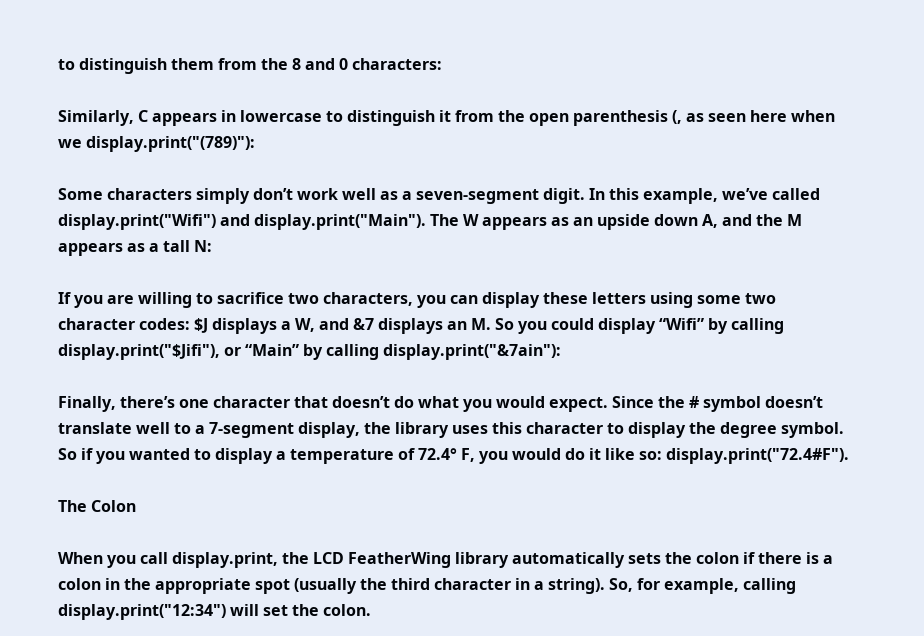to distinguish them from the 8 and 0 characters:

Similarly, C appears in lowercase to distinguish it from the open parenthesis (, as seen here when we display.print("(789)"):

Some characters simply don’t work well as a seven-segment digit. In this example, we’ve called display.print("Wifi") and display.print("Main"). The W appears as an upside down A, and the M appears as a tall N:

If you are willing to sacrifice two characters, you can display these letters using some two character codes: $J displays a W, and &7 displays an M. So you could display “Wifi” by calling display.print("$Jifi"), or “Main” by calling display.print("&7ain"):

Finally, there’s one character that doesn’t do what you would expect. Since the # symbol doesn’t translate well to a 7-segment display, the library uses this character to display the degree symbol. So if you wanted to display a temperature of 72.4° F, you would do it like so: display.print("72.4#F").

The Colon

When you call display.print, the LCD FeatherWing library automatically sets the colon if there is a colon in the appropriate spot (usually the third character in a string). So, for example, calling display.print("12:34") will set the colon.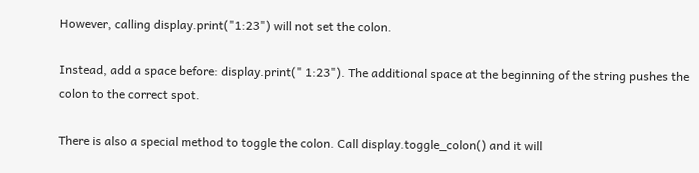However, calling display.print("1:23") will not set the colon.

Instead, add a space before: display.print(" 1:23"). The additional space at the beginning of the string pushes the colon to the correct spot.

There is also a special method to toggle the colon. Call display.toggle_colon() and it will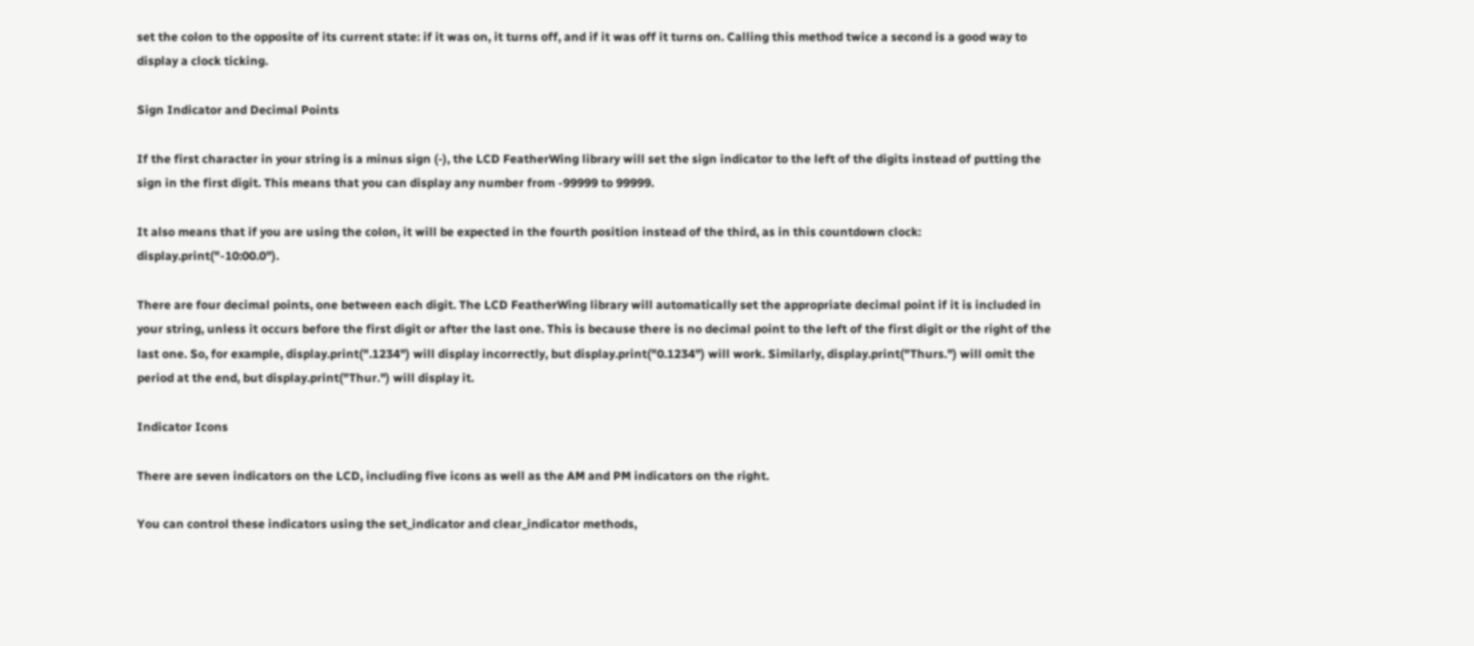set the colon to the opposite of its current state: if it was on, it turns off, and if it was off it turns on. Calling this method twice a second is a good way to display a clock ticking.

Sign Indicator and Decimal Points

If the first character in your string is a minus sign (-), the LCD FeatherWing library will set the sign indicator to the left of the digits instead of putting the sign in the first digit. This means that you can display any number from -99999 to 99999.

It also means that if you are using the colon, it will be expected in the fourth position instead of the third, as in this countdown clock: display.print("-10:00.0").

There are four decimal points, one between each digit. The LCD FeatherWing library will automatically set the appropriate decimal point if it is included in your string, unless it occurs before the first digit or after the last one. This is because there is no decimal point to the left of the first digit or the right of the last one. So, for example, display.print(".1234") will display incorrectly, but display.print("0.1234") will work. Similarly, display.print("Thurs.") will omit the period at the end, but display.print("Thur.") will display it.

Indicator Icons

There are seven indicators on the LCD, including five icons as well as the AM and PM indicators on the right.

You can control these indicators using the set_indicator and clear_indicator methods,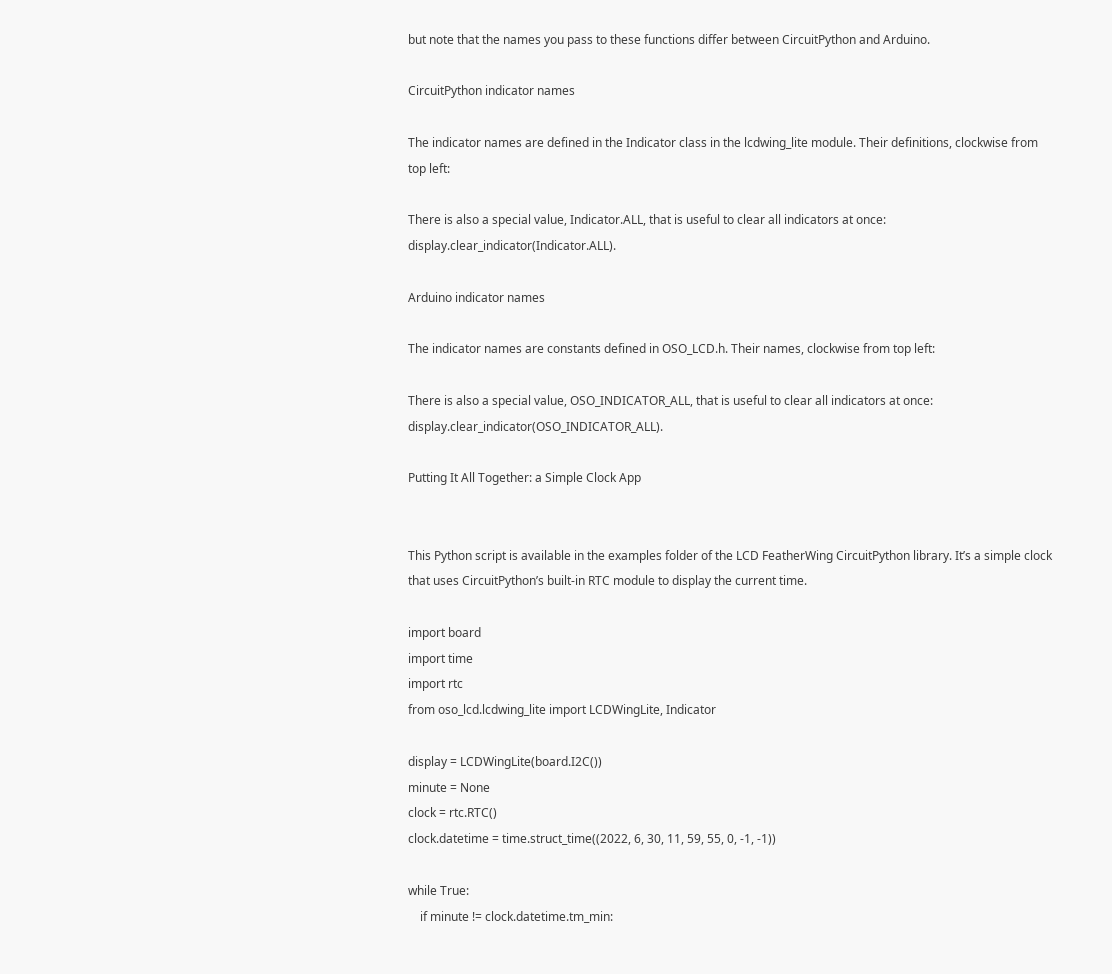but note that the names you pass to these functions differ between CircuitPython and Arduino.

CircuitPython indicator names

The indicator names are defined in the Indicator class in the lcdwing_lite module. Their definitions, clockwise from top left:

There is also a special value, Indicator.ALL, that is useful to clear all indicators at once: display.clear_indicator(Indicator.ALL).

Arduino indicator names

The indicator names are constants defined in OSO_LCD.h. Their names, clockwise from top left:

There is also a special value, OSO_INDICATOR_ALL, that is useful to clear all indicators at once: display.clear_indicator(OSO_INDICATOR_ALL).

Putting It All Together: a Simple Clock App


This Python script is available in the examples folder of the LCD FeatherWing CircuitPython library. It’s a simple clock that uses CircuitPython’s built-in RTC module to display the current time.

import board
import time
import rtc
from oso_lcd.lcdwing_lite import LCDWingLite, Indicator

display = LCDWingLite(board.I2C())
minute = None
clock = rtc.RTC()
clock.datetime = time.struct_time((2022, 6, 30, 11, 59, 55, 0, -1, -1))

while True:
    if minute != clock.datetime.tm_min: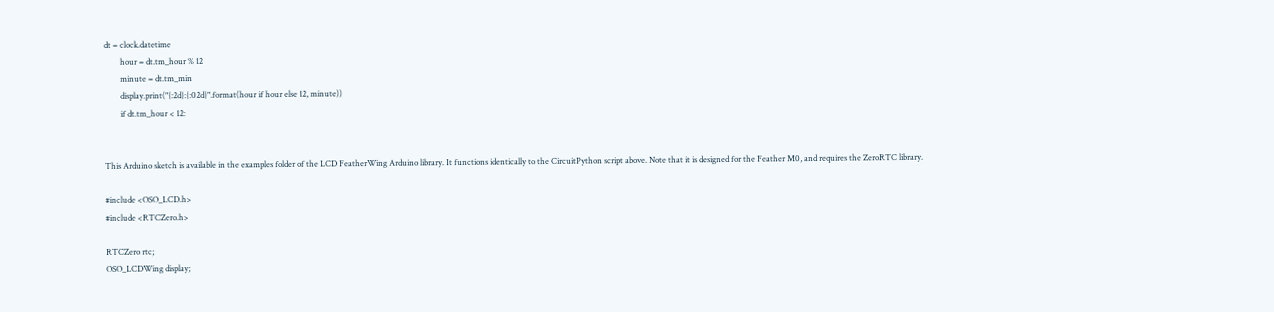dt = clock.datetime
        hour = dt.tm_hour % 12
        minute = dt.tm_min
        display.print("{:2d}:{:02d}".format(hour if hour else 12, minute))
        if dt.tm_hour < 12:


This Arduino sketch is available in the examples folder of the LCD FeatherWing Arduino library. It functions identically to the CircuitPython script above. Note that it is designed for the Feather M0, and requires the ZeroRTC library.

#include <OSO_LCD.h>
#include <RTCZero.h>

RTCZero rtc;
OSO_LCDWing display;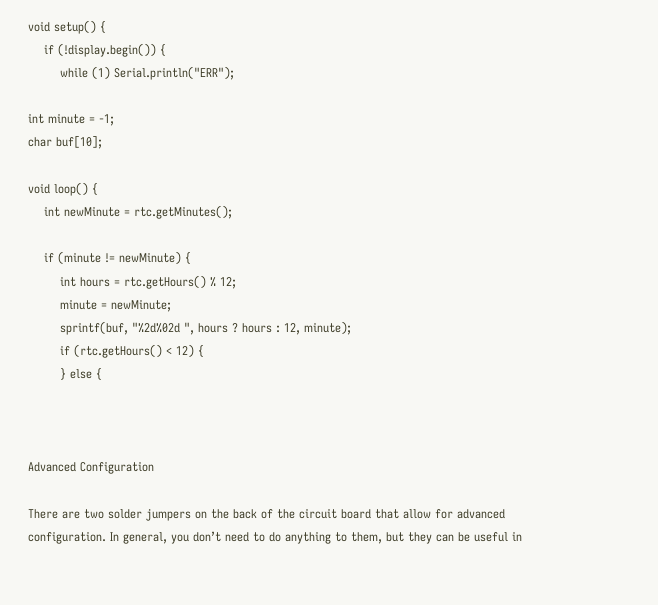void setup() {
    if (!display.begin()) {
        while (1) Serial.println("ERR");

int minute = -1;
char buf[10];

void loop() {
    int newMinute = rtc.getMinutes();

    if (minute != newMinute) {
        int hours = rtc.getHours() % 12;
        minute = newMinute;
        sprintf(buf, "%2d%02d ", hours ? hours : 12, minute);
        if (rtc.getHours() < 12) {
        } else {



Advanced Configuration

There are two solder jumpers on the back of the circuit board that allow for advanced configuration. In general, you don’t need to do anything to them, but they can be useful in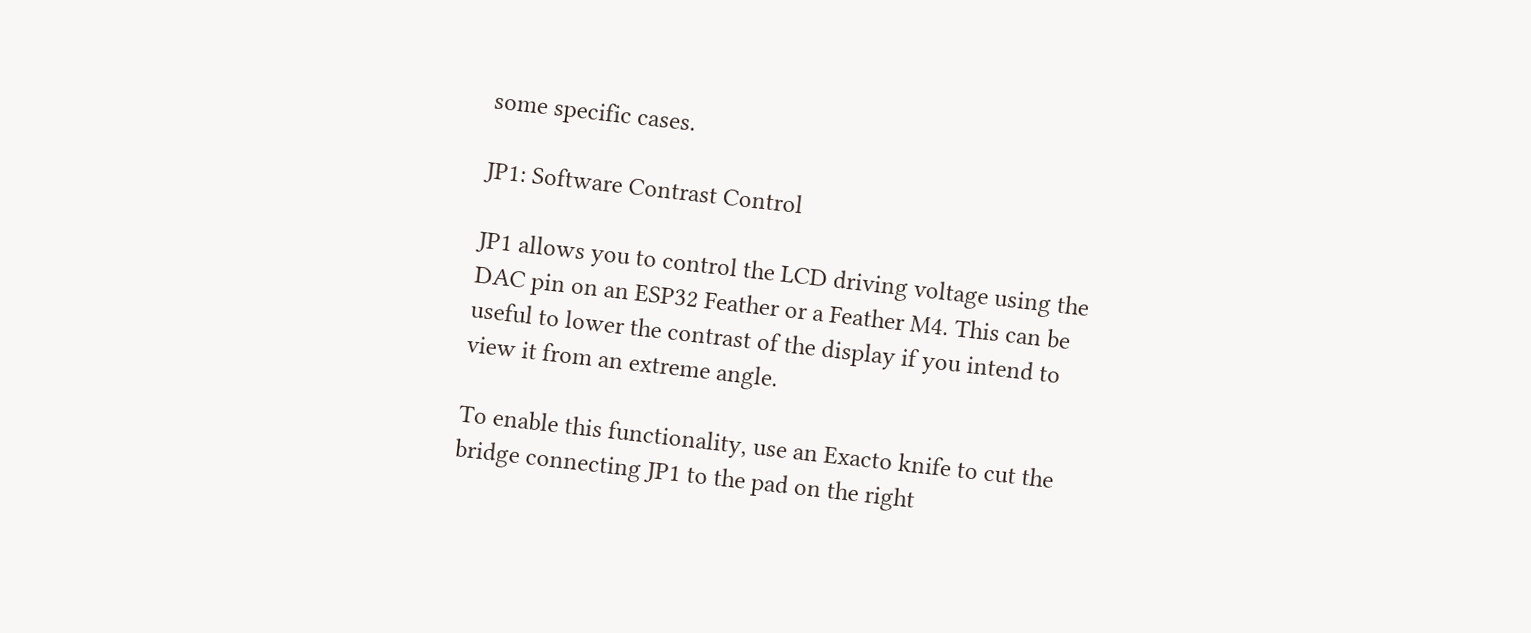some specific cases.

JP1: Software Contrast Control

JP1 allows you to control the LCD driving voltage using the DAC pin on an ESP32 Feather or a Feather M4. This can be useful to lower the contrast of the display if you intend to view it from an extreme angle.

To enable this functionality, use an Exacto knife to cut the bridge connecting JP1 to the pad on the right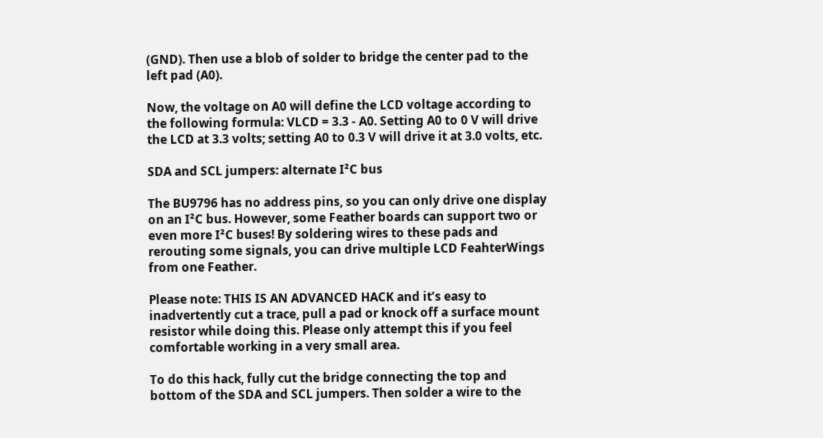(GND). Then use a blob of solder to bridge the center pad to the left pad (A0).

Now, the voltage on A0 will define the LCD voltage according to the following formula: VLCD = 3.3 - A0. Setting A0 to 0 V will drive the LCD at 3.3 volts; setting A0 to 0.3 V will drive it at 3.0 volts, etc.

SDA and SCL jumpers: alternate I²C bus

The BU9796 has no address pins, so you can only drive one display on an I²C bus. However, some Feather boards can support two or even more I²C buses! By soldering wires to these pads and rerouting some signals, you can drive multiple LCD FeahterWings from one Feather.

Please note: THIS IS AN ADVANCED HACK and it’s easy to inadvertently cut a trace, pull a pad or knock off a surface mount resistor while doing this. Please only attempt this if you feel comfortable working in a very small area.

To do this hack, fully cut the bridge connecting the top and bottom of the SDA and SCL jumpers. Then solder a wire to the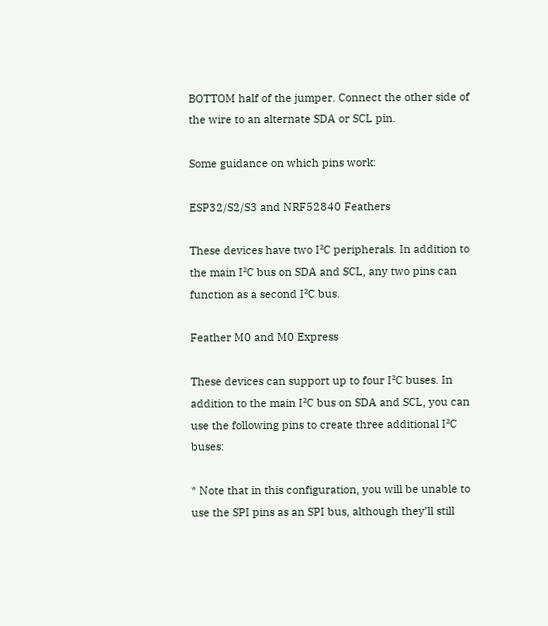BOTTOM half of the jumper. Connect the other side of the wire to an alternate SDA or SCL pin.

Some guidance on which pins work:

ESP32/S2/S3 and NRF52840 Feathers

These devices have two I²C peripherals. In addition to the main I²C bus on SDA and SCL, any two pins can function as a second I²C bus.

Feather M0 and M0 Express

These devices can support up to four I²C buses. In addition to the main I²C bus on SDA and SCL, you can use the following pins to create three additional I²C buses:

* Note that in this configuration, you will be unable to use the SPI pins as an SPI bus, although they’ll still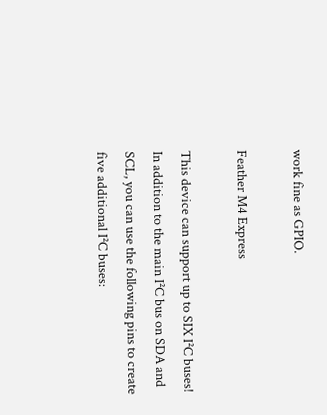work fine as GPIO.

Feather M4 Express

This device can support up to SIX I²C buses! In addition to the main I²C bus on SDA and SCL, you can use the following pins to create five additional I²C buses: